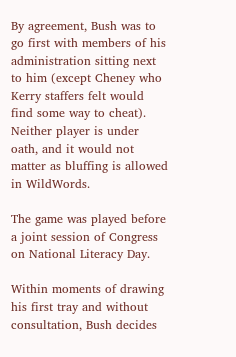By agreement, Bush was to go first with members of his administration sitting next to him (except Cheney who Kerry staffers felt would find some way to cheat). Neither player is under oath, and it would not matter as bluffing is allowed in WildWords.

The game was played before a joint session of Congress on National Literacy Day.

Within moments of drawing his first tray and without consultation, Bush decides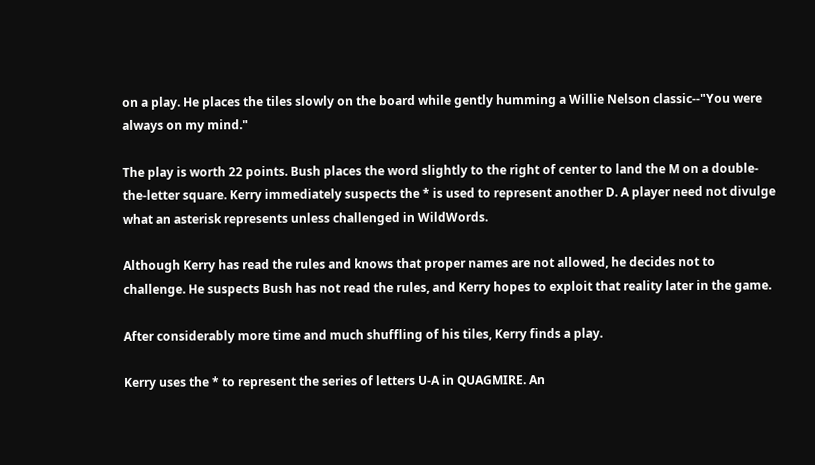on a play. He places the tiles slowly on the board while gently humming a Willie Nelson classic--"You were always on my mind."

The play is worth 22 points. Bush places the word slightly to the right of center to land the M on a double-the-letter square. Kerry immediately suspects the * is used to represent another D. A player need not divulge what an asterisk represents unless challenged in WildWords.

Although Kerry has read the rules and knows that proper names are not allowed, he decides not to challenge. He suspects Bush has not read the rules, and Kerry hopes to exploit that reality later in the game.

After considerably more time and much shuffling of his tiles, Kerry finds a play.

Kerry uses the * to represent the series of letters U-A in QUAGMIRE. An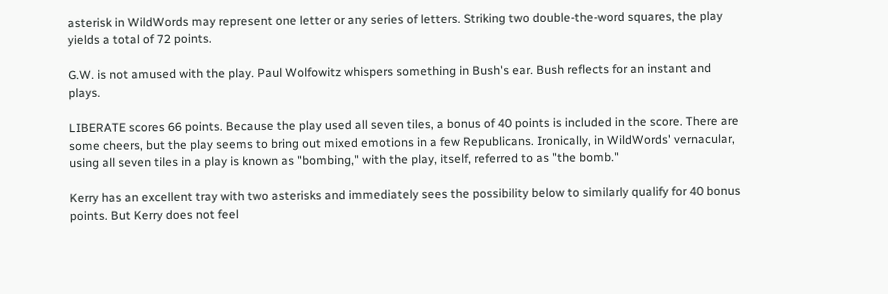asterisk in WildWords may represent one letter or any series of letters. Striking two double-the-word squares, the play yields a total of 72 points.

G.W. is not amused with the play. Paul Wolfowitz whispers something in Bush's ear. Bush reflects for an instant and plays.

LIBERATE scores 66 points. Because the play used all seven tiles, a bonus of 40 points is included in the score. There are some cheers, but the play seems to bring out mixed emotions in a few Republicans. Ironically, in WildWords' vernacular, using all seven tiles in a play is known as "bombing," with the play, itself, referred to as "the bomb."

Kerry has an excellent tray with two asterisks and immediately sees the possibility below to similarly qualify for 40 bonus points. But Kerry does not feel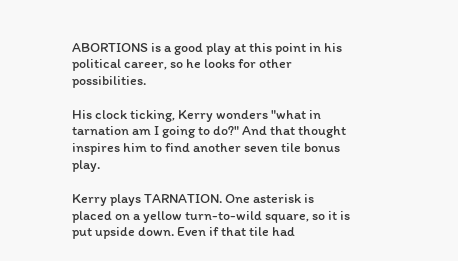ABORTIONS is a good play at this point in his political career, so he looks for other possibilities.

His clock ticking, Kerry wonders "what in tarnation am I going to do?" And that thought inspires him to find another seven tile bonus play.

Kerry plays TARNATION. One asterisk is placed on a yellow turn-to-wild square, so it is put upside down. Even if that tile had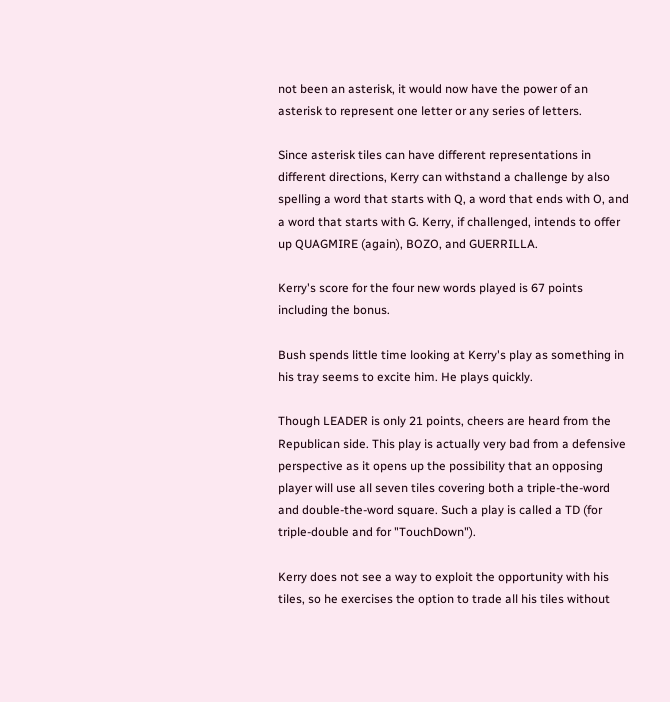not been an asterisk, it would now have the power of an asterisk to represent one letter or any series of letters.

Since asterisk tiles can have different representations in different directions, Kerry can withstand a challenge by also spelling a word that starts with Q, a word that ends with O, and a word that starts with G. Kerry, if challenged, intends to offer up QUAGMIRE (again), BOZO, and GUERRILLA.

Kerry's score for the four new words played is 67 points including the bonus.

Bush spends little time looking at Kerry's play as something in his tray seems to excite him. He plays quickly.

Though LEADER is only 21 points, cheers are heard from the Republican side. This play is actually very bad from a defensive perspective as it opens up the possibility that an opposing player will use all seven tiles covering both a triple-the-word and double-the-word square. Such a play is called a TD (for triple-double and for "TouchDown").

Kerry does not see a way to exploit the opportunity with his tiles, so he exercises the option to trade all his tiles without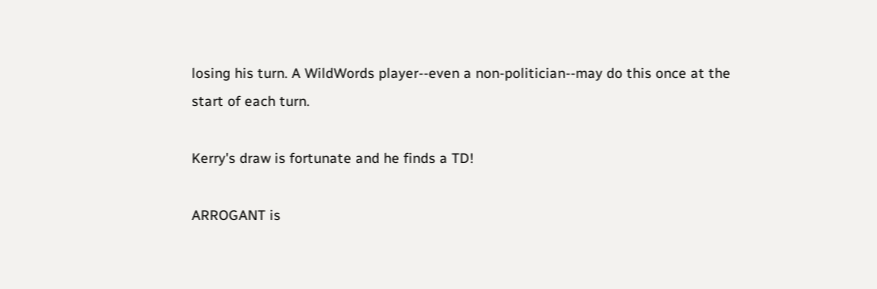losing his turn. A WildWords player--even a non-politician--may do this once at the start of each turn.

Kerry's draw is fortunate and he finds a TD!

ARROGANT is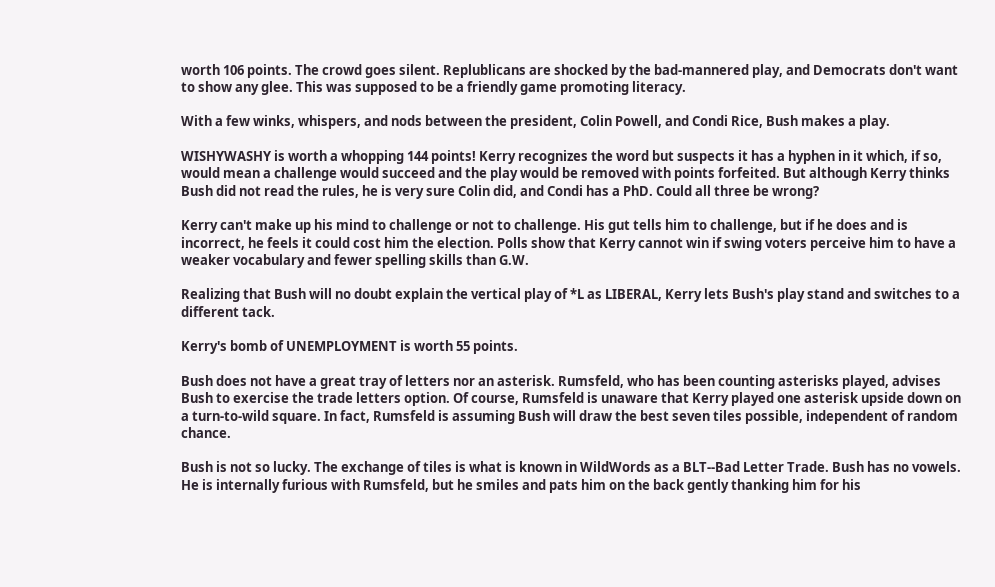worth 106 points. The crowd goes silent. Replublicans are shocked by the bad-mannered play, and Democrats don't want to show any glee. This was supposed to be a friendly game promoting literacy.

With a few winks, whispers, and nods between the president, Colin Powell, and Condi Rice, Bush makes a play.

WISHYWASHY is worth a whopping 144 points! Kerry recognizes the word but suspects it has a hyphen in it which, if so, would mean a challenge would succeed and the play would be removed with points forfeited. But although Kerry thinks Bush did not read the rules, he is very sure Colin did, and Condi has a PhD. Could all three be wrong?

Kerry can't make up his mind to challenge or not to challenge. His gut tells him to challenge, but if he does and is incorrect, he feels it could cost him the election. Polls show that Kerry cannot win if swing voters perceive him to have a weaker vocabulary and fewer spelling skills than G.W.

Realizing that Bush will no doubt explain the vertical play of *L as LIBERAL, Kerry lets Bush's play stand and switches to a different tack.

Kerry's bomb of UNEMPLOYMENT is worth 55 points.

Bush does not have a great tray of letters nor an asterisk. Rumsfeld, who has been counting asterisks played, advises Bush to exercise the trade letters option. Of course, Rumsfeld is unaware that Kerry played one asterisk upside down on a turn-to-wild square. In fact, Rumsfeld is assuming Bush will draw the best seven tiles possible, independent of random chance.

Bush is not so lucky. The exchange of tiles is what is known in WildWords as a BLT--Bad Letter Trade. Bush has no vowels. He is internally furious with Rumsfeld, but he smiles and pats him on the back gently thanking him for his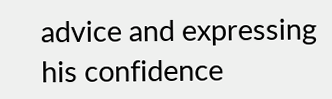advice and expressing his confidence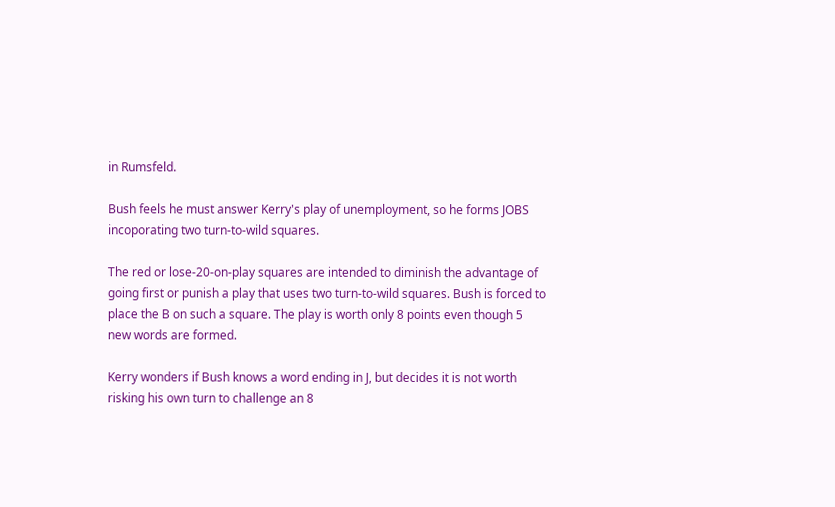in Rumsfeld.

Bush feels he must answer Kerry's play of unemployment, so he forms JOBS incoporating two turn-to-wild squares.

The red or lose-20-on-play squares are intended to diminish the advantage of going first or punish a play that uses two turn-to-wild squares. Bush is forced to place the B on such a square. The play is worth only 8 points even though 5 new words are formed.

Kerry wonders if Bush knows a word ending in J, but decides it is not worth risking his own turn to challenge an 8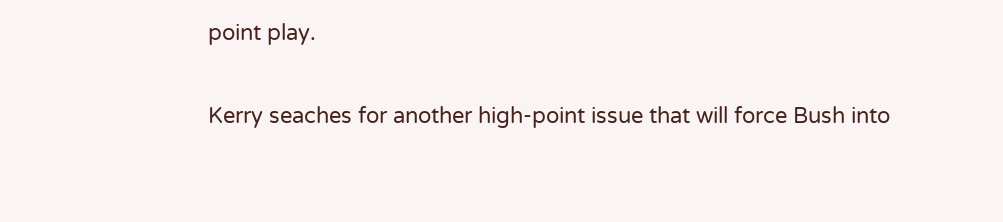point play.

Kerry seaches for another high-point issue that will force Bush into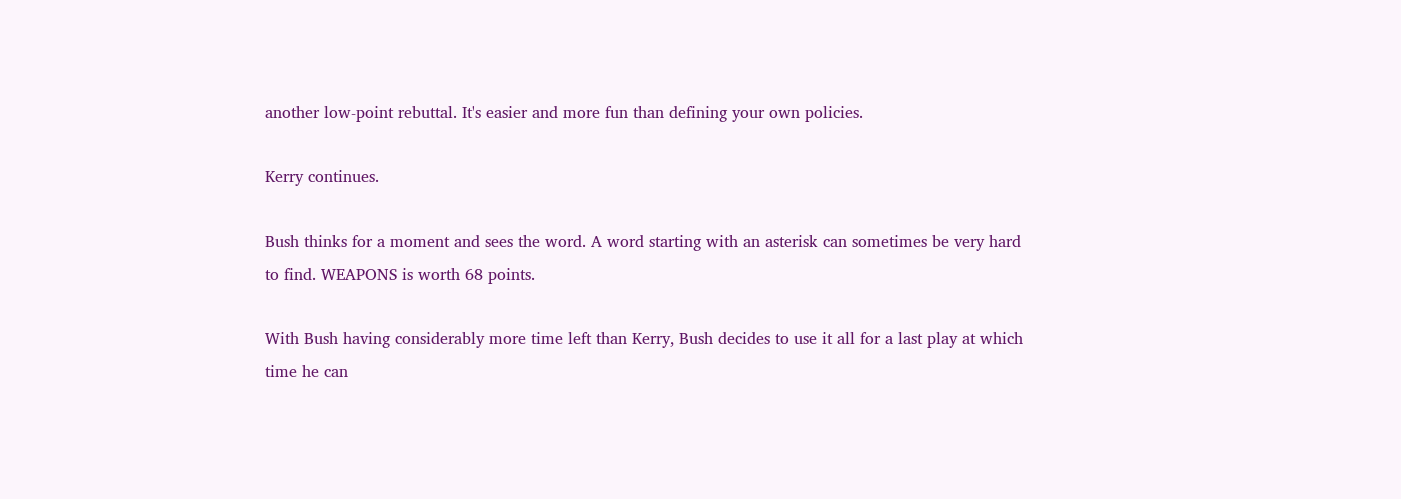another low-point rebuttal. It's easier and more fun than defining your own policies.

Kerry continues.

Bush thinks for a moment and sees the word. A word starting with an asterisk can sometimes be very hard to find. WEAPONS is worth 68 points.

With Bush having considerably more time left than Kerry, Bush decides to use it all for a last play at which time he can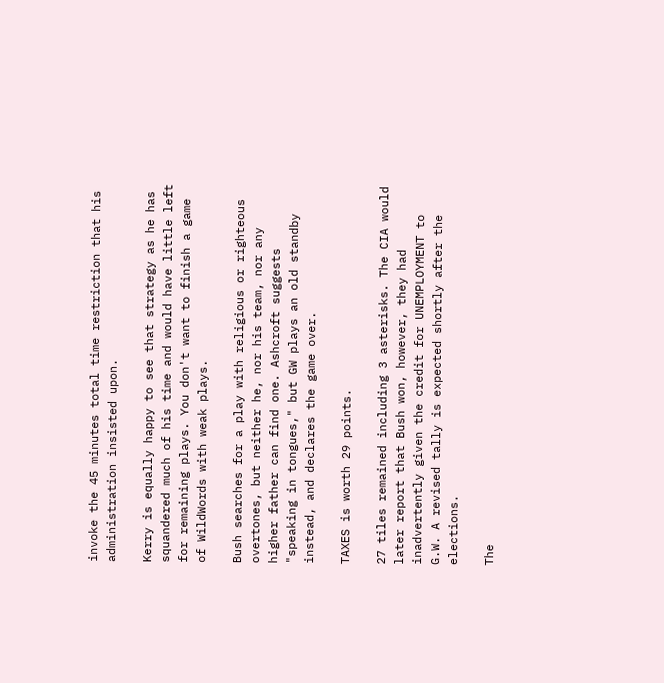invoke the 45 minutes total time restriction that his administration insisted upon.

Kerry is equally happy to see that strategy as he has squandered much of his time and would have little left for remaining plays. You don't want to finish a game of WildWords with weak plays.

Bush searches for a play with religious or righteous overtones, but neither he, nor his team, nor any higher father can find one. Ashcroft suggests "speaking in tongues," but GW plays an old standby instead, and declares the game over.

TAXES is worth 29 points.

27 tiles remained including 3 asterisks. The CIA would later report that Bush won, however, they had inadvertently given the credit for UNEMPLOYMENT to G.W. A revised tally is expected shortly after the elections.

The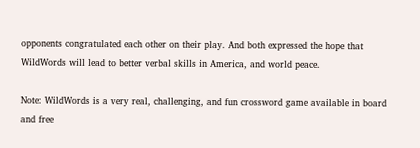opponents congratulated each other on their play. And both expressed the hope that WildWords will lead to better verbal skills in America, and world peace.

Note: WildWords is a very real, challenging, and fun crossword game available in board and free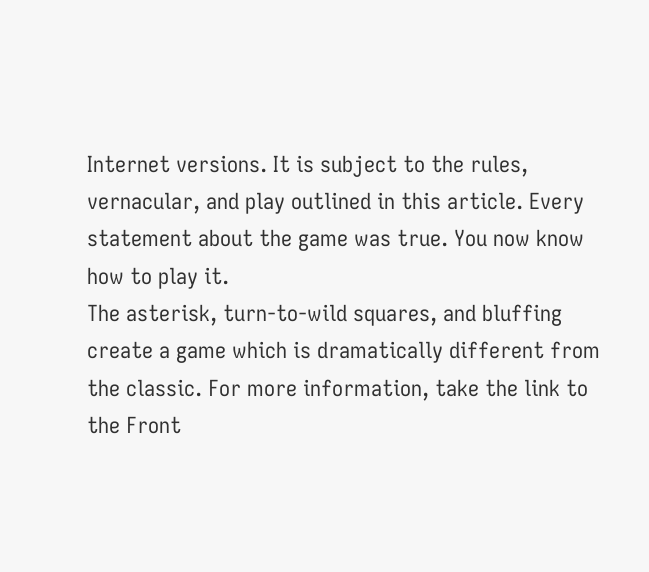Internet versions. It is subject to the rules, vernacular, and play outlined in this article. Every statement about the game was true. You now know how to play it.
The asterisk, turn-to-wild squares, and bluffing create a game which is dramatically different from the classic. For more information, take the link to the Front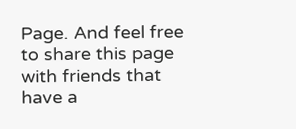Page. And feel free to share this page with friends that have a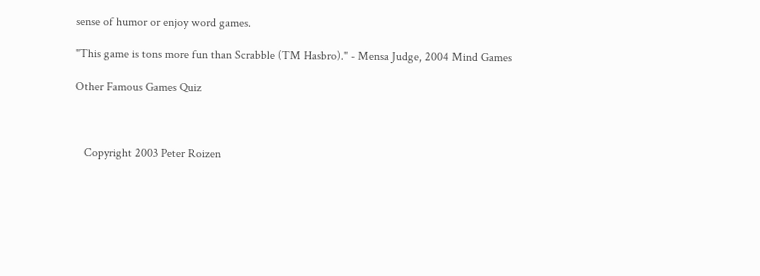sense of humor or enjoy word games.

"This game is tons more fun than Scrabble (TM Hasbro)." - Mensa Judge, 2004 Mind Games

Other Famous Games Quiz



   Copyright 2003 Peter Roizen